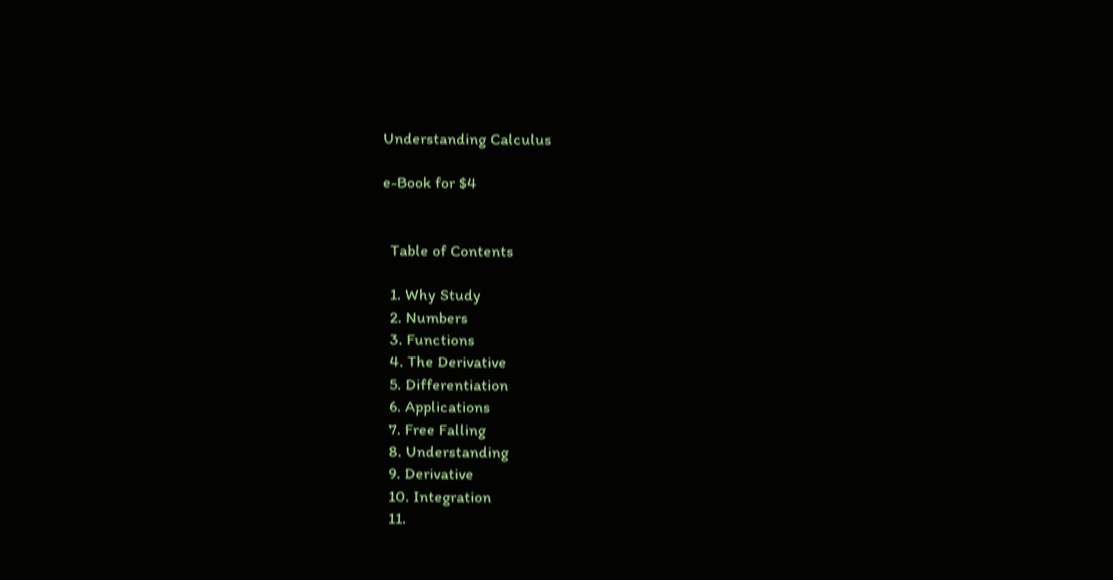Understanding Calculus

e-Book for $4


  Table of Contents

  1. Why Study
  2. Numbers
  3. Functions
  4. The Derivative
  5. Differentiation
  6. Applications
  7. Free Falling
  8. Understanding
  9. Derivative
  10. Integration
  11.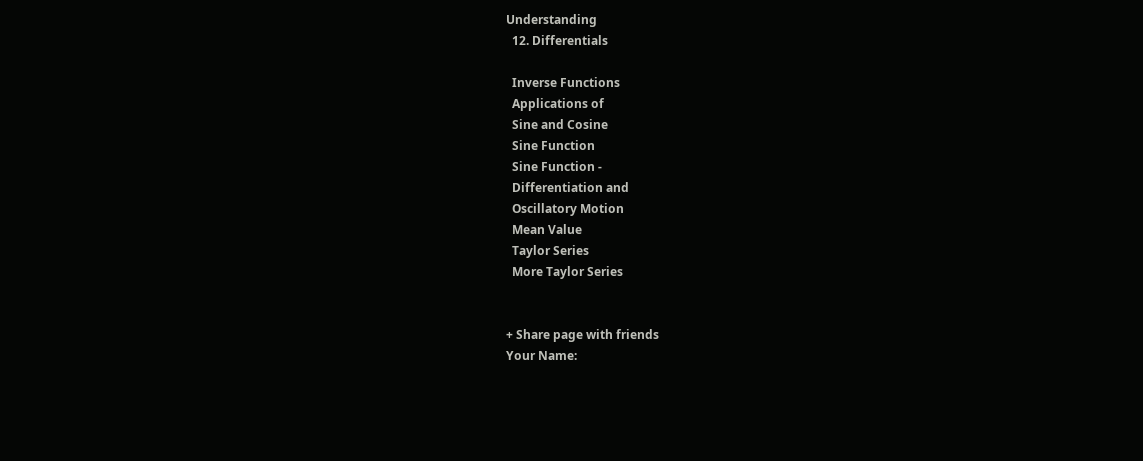Understanding
  12. Differentials

  Inverse Functions
  Applications of
  Sine and Cosine
  Sine Function
  Sine Function -
  Differentiation and
  Oscillatory Motion
  Mean Value
  Taylor Series
  More Taylor Series


+ Share page with friends
Your Name: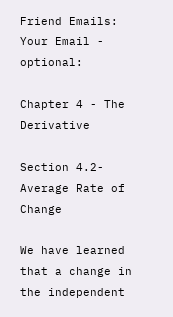Friend Emails:
Your Email - optional:

Chapter 4 - The Derivative

Section 4.2- Average Rate of Change

We have learned that a change in the independent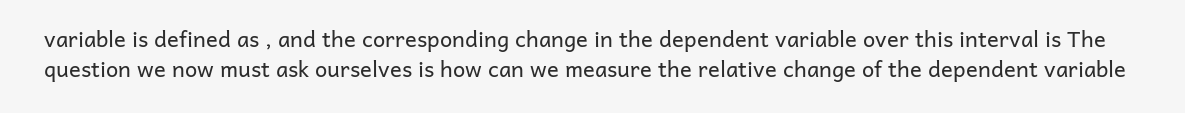variable is defined as , and the corresponding change in the dependent variable over this interval is The question we now must ask ourselves is how can we measure the relative change of the dependent variable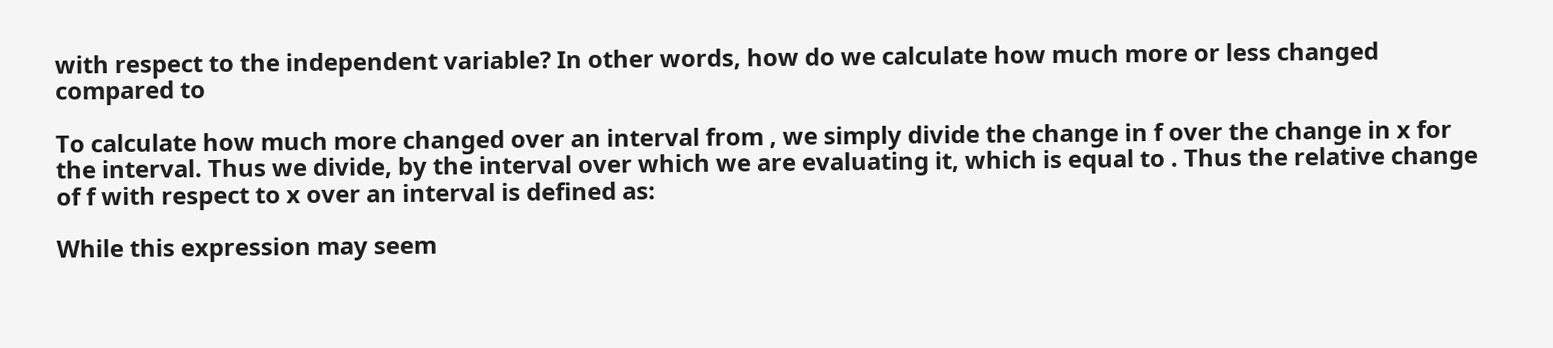with respect to the independent variable? In other words, how do we calculate how much more or less changed compared to

To calculate how much more changed over an interval from , we simply divide the change in f over the change in x for the interval. Thus we divide, by the interval over which we are evaluating it, which is equal to . Thus the relative change of f with respect to x over an interval is defined as:

While this expression may seem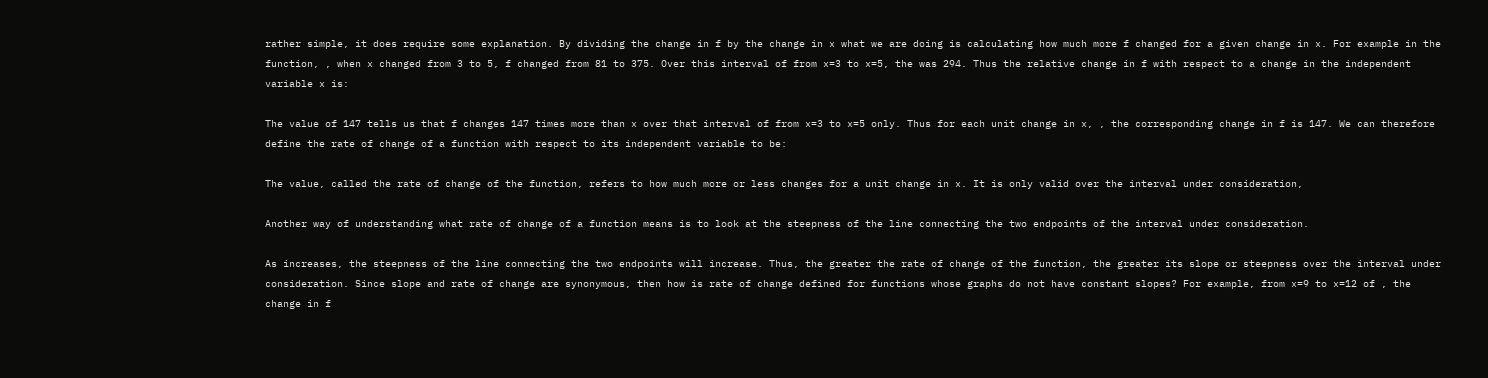rather simple, it does require some explanation. By dividing the change in f by the change in x what we are doing is calculating how much more f changed for a given change in x. For example in the function, , when x changed from 3 to 5, f changed from 81 to 375. Over this interval of from x=3 to x=5, the was 294. Thus the relative change in f with respect to a change in the independent variable x is:

The value of 147 tells us that f changes 147 times more than x over that interval of from x=3 to x=5 only. Thus for each unit change in x, , the corresponding change in f is 147. We can therefore define the rate of change of a function with respect to its independent variable to be:

The value, called the rate of change of the function, refers to how much more or less changes for a unit change in x. It is only valid over the interval under consideration,

Another way of understanding what rate of change of a function means is to look at the steepness of the line connecting the two endpoints of the interval under consideration.

As increases, the steepness of the line connecting the two endpoints will increase. Thus, the greater the rate of change of the function, the greater its slope or steepness over the interval under consideration. Since slope and rate of change are synonymous, then how is rate of change defined for functions whose graphs do not have constant slopes? For example, from x=9 to x=12 of , the change in f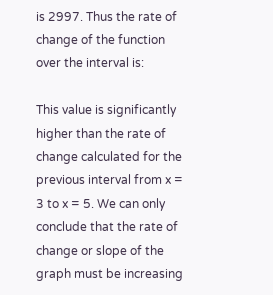is 2997. Thus the rate of change of the function over the interval is:

This value is significantly higher than the rate of change calculated for the previous interval from x = 3 to x = 5. We can only conclude that the rate of change or slope of the graph must be increasing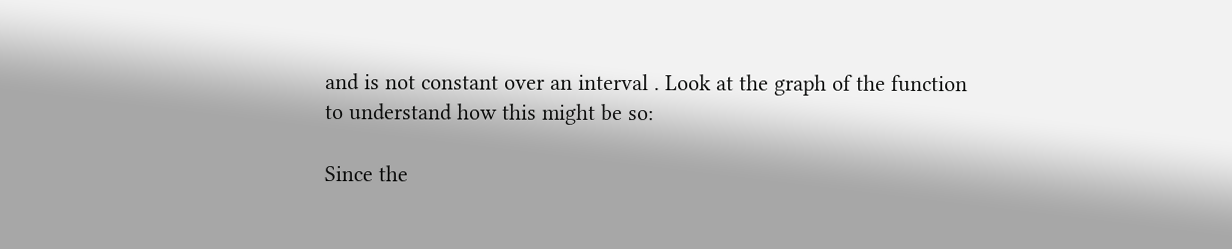and is not constant over an interval . Look at the graph of the function to understand how this might be so:

Since the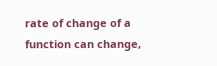rate of change of a function can change,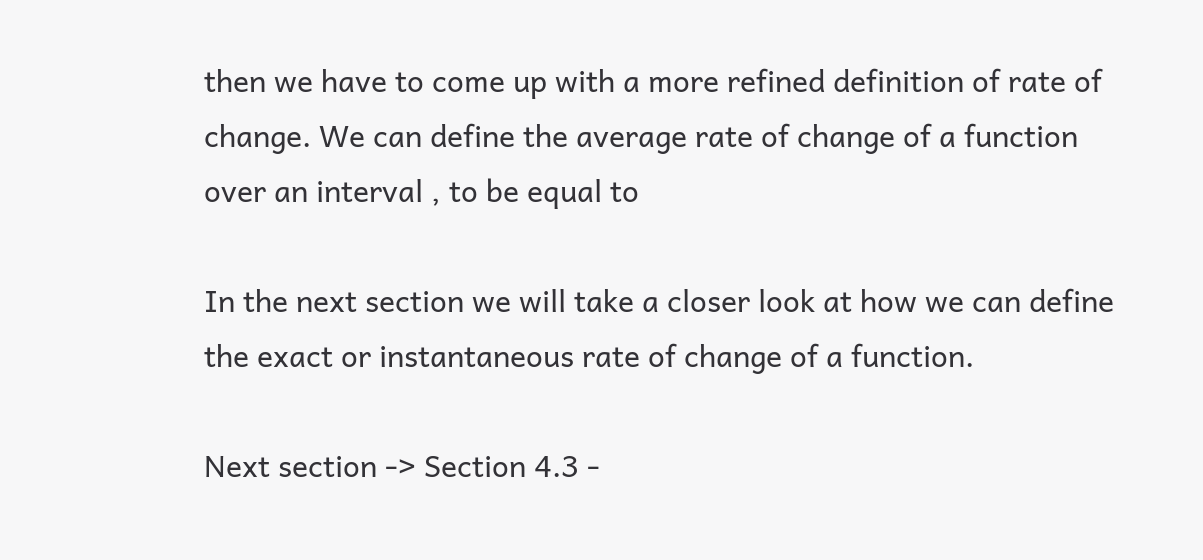then we have to come up with a more refined definition of rate of change. We can define the average rate of change of a function over an interval , to be equal to

In the next section we will take a closer look at how we can define the exact or instantaneous rate of change of a function.

Next section -> Section 4.3 -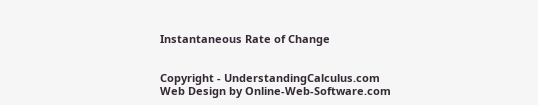Instantaneous Rate of Change


Copyright - UnderstandingCalculus.com
Web Design by Online-Web-Software.com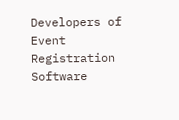Developers of Event Registration Software